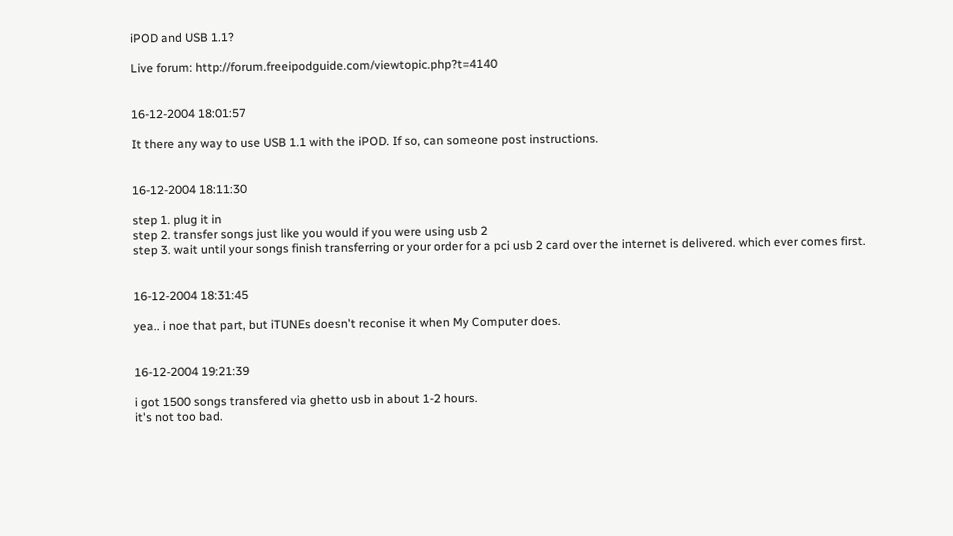iPOD and USB 1.1?

Live forum: http://forum.freeipodguide.com/viewtopic.php?t=4140


16-12-2004 18:01:57

It there any way to use USB 1.1 with the iPOD. If so, can someone post instructions.


16-12-2004 18:11:30

step 1. plug it in
step 2. transfer songs just like you would if you were using usb 2
step 3. wait until your songs finish transferring or your order for a pci usb 2 card over the internet is delivered. which ever comes first.


16-12-2004 18:31:45

yea.. i noe that part, but iTUNEs doesn't reconise it when My Computer does.


16-12-2004 19:21:39

i got 1500 songs transfered via ghetto usb in about 1-2 hours.
it's not too bad.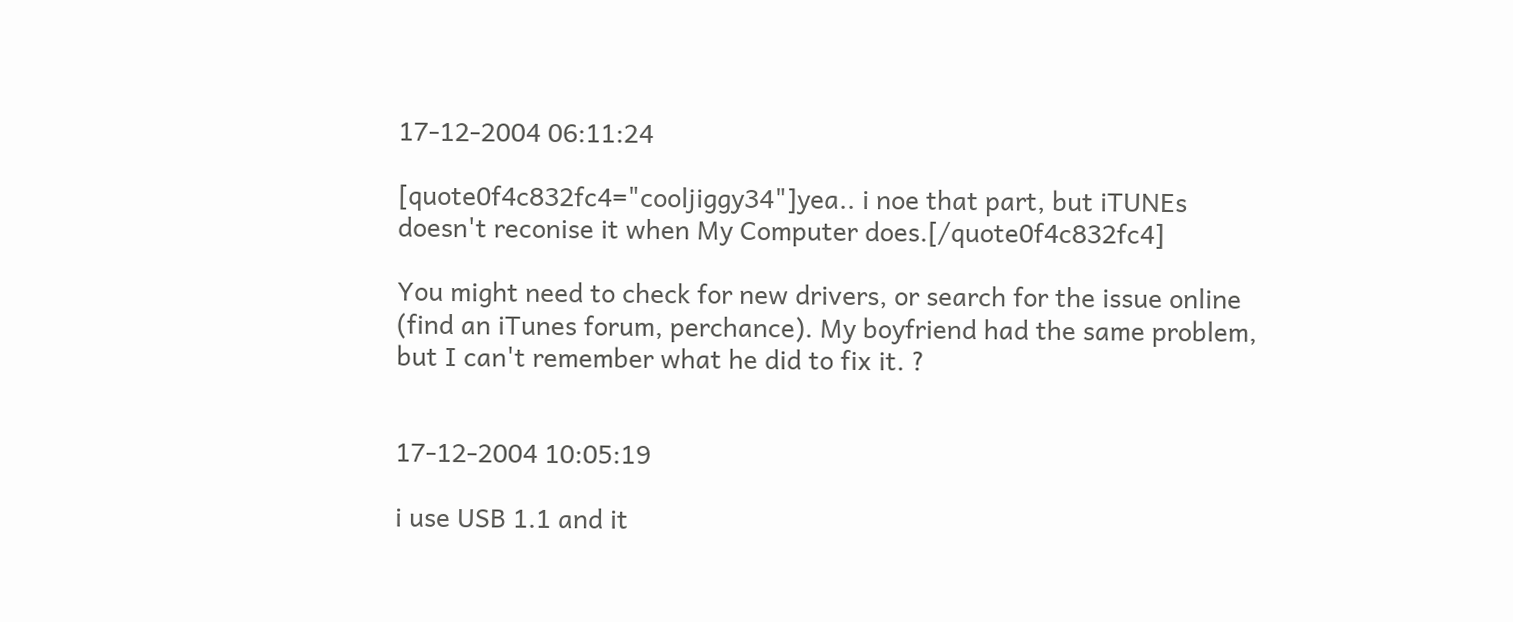17-12-2004 06:11:24

[quote0f4c832fc4="cooljiggy34"]yea.. i noe that part, but iTUNEs doesn't reconise it when My Computer does.[/quote0f4c832fc4]

You might need to check for new drivers, or search for the issue online (find an iTunes forum, perchance). My boyfriend had the same problem, but I can't remember what he did to fix it. ?


17-12-2004 10:05:19

i use USB 1.1 and it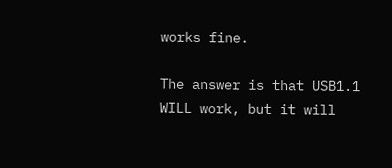works fine.

The answer is that USB1.1 WILL work, but it will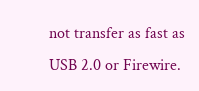not transfer as fast as USB 2.0 or Firewire.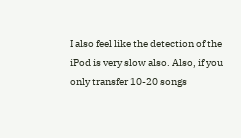I also feel like the detection of the iPod is very slow also. Also, if you only transfer 10-20 songs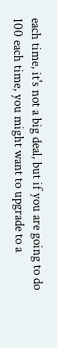each time, it's not a big deal, but if you are going to do 100 each time, you might want to upgrade to a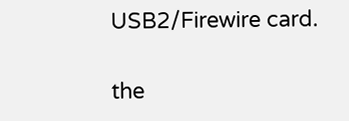USB2/Firewire card.

the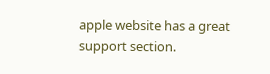apple website has a great support section.